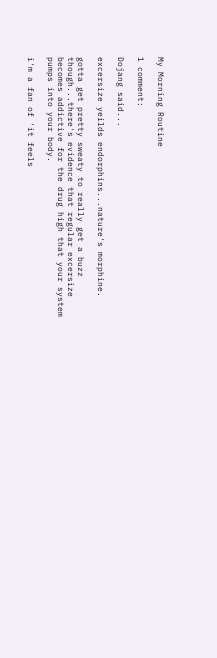My Morning Routine

1 comment:

Dojang said...

excersize yeilds endorphins...nature's morphine.

gotta get pretty sweaty to really get a buzz though...there's evidence that regular excersize becomes addictive for the drug high that your system pumps into your body.

i'm a fan of 'it feels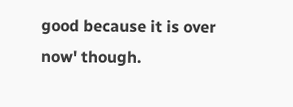good because it is over now' though.